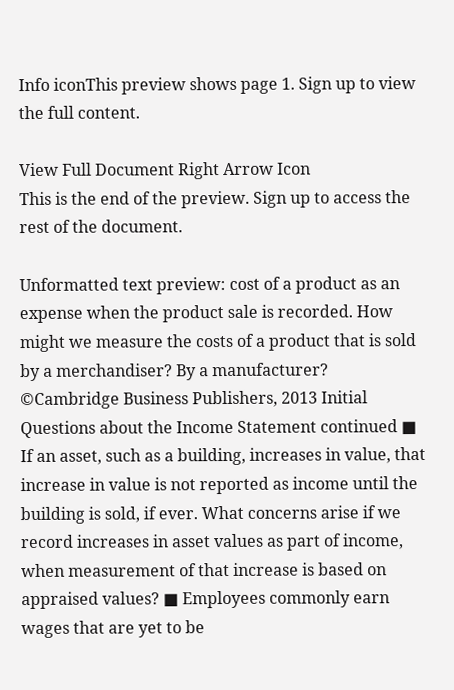Info iconThis preview shows page 1. Sign up to view the full content.

View Full Document Right Arrow Icon
This is the end of the preview. Sign up to access the rest of the document.

Unformatted text preview: cost of a product as an expense when the product sale is recorded. How might we measure the costs of a product that is sold by a merchandiser? By a manufacturer? ©Cambridge Business Publishers, 2013 Initial Questions about the Income Statement continued ■ If an asset, such as a building, increases in value, that increase in value is not reported as income until the building is sold, if ever. What concerns arise if we record increases in asset values as part of income, when measurement of that increase is based on appraised values? ■ Employees commonly earn wages that are yet to be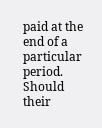paid at the end of a particular period. Should their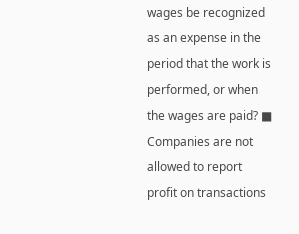wages be recognized as an expense in the period that the work is performed, or when the wages are paid? ■ Companies are not allowed to report profit on transactions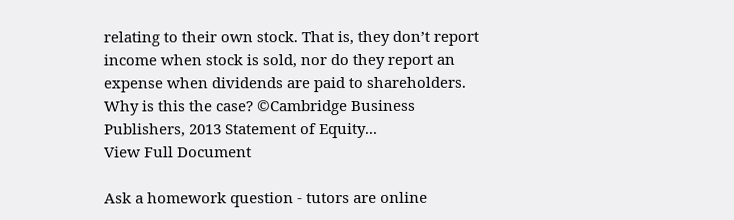relating to their own stock. That is, they don’t report income when stock is sold, nor do they report an expense when dividends are paid to shareholders. Why is this the case? ©Cambridge Business Publishers, 2013 Statement of Equity...
View Full Document

Ask a homework question - tutors are online